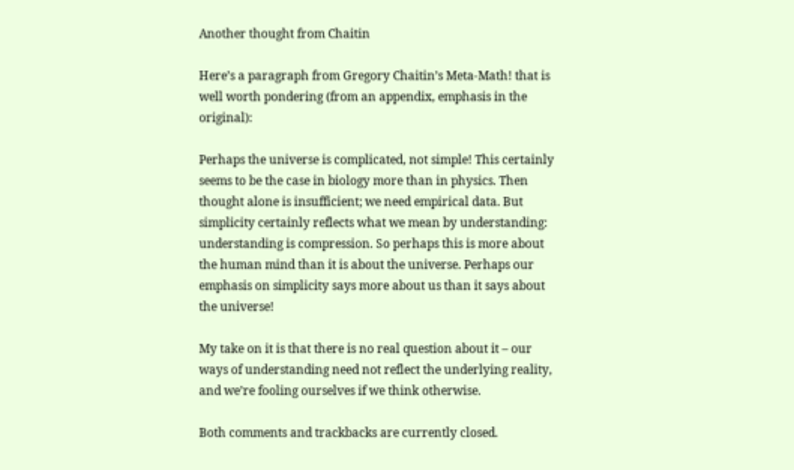Another thought from Chaitin

Here’s a paragraph from Gregory Chaitin’s Meta-Math! that is well worth pondering (from an appendix, emphasis in the original):

Perhaps the universe is complicated, not simple! This certainly seems to be the case in biology more than in physics. Then thought alone is insufficient; we need empirical data. But simplicity certainly reflects what we mean by understanding: understanding is compression. So perhaps this is more about the human mind than it is about the universe. Perhaps our emphasis on simplicity says more about us than it says about the universe!

My take on it is that there is no real question about it – our ways of understanding need not reflect the underlying reality, and we’re fooling ourselves if we think otherwise.

Both comments and trackbacks are currently closed.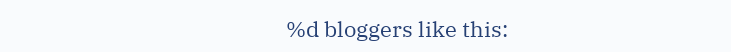%d bloggers like this: